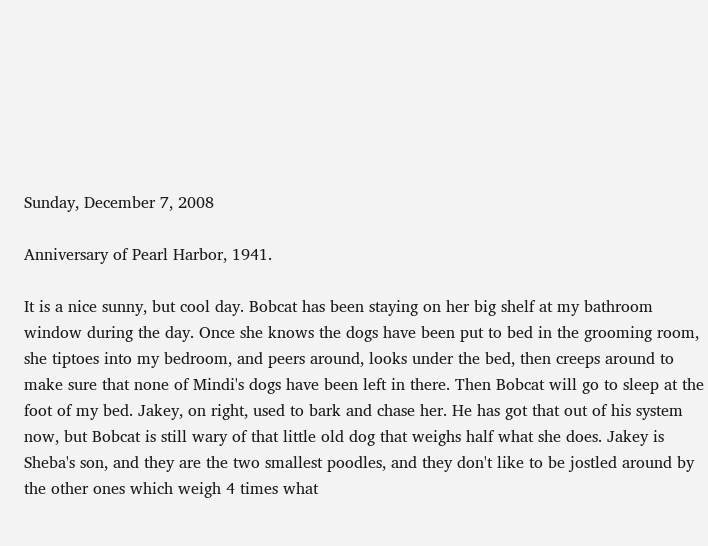Sunday, December 7, 2008

Anniversary of Pearl Harbor, 1941.

It is a nice sunny, but cool day. Bobcat has been staying on her big shelf at my bathroom window during the day. Once she knows the dogs have been put to bed in the grooming room, she tiptoes into my bedroom, and peers around, looks under the bed, then creeps around to make sure that none of Mindi's dogs have been left in there. Then Bobcat will go to sleep at the foot of my bed. Jakey, on right, used to bark and chase her. He has got that out of his system now, but Bobcat is still wary of that little old dog that weighs half what she does. Jakey is Sheba's son, and they are the two smallest poodles, and they don't like to be jostled around by the other ones which weigh 4 times what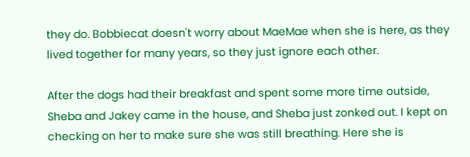they do. Bobbiecat doesn't worry about MaeMae when she is here, as they lived together for many years, so they just ignore each other.

After the dogs had their breakfast and spent some more time outside, Sheba and Jakey came in the house, and Sheba just zonked out. I kept on checking on her to make sure she was still breathing. Here she is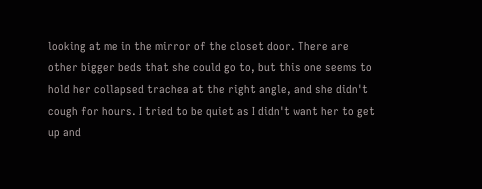looking at me in the mirror of the closet door. There are other bigger beds that she could go to, but this one seems to hold her collapsed trachea at the right angle, and she didn't cough for hours. I tried to be quiet as I didn't want her to get up and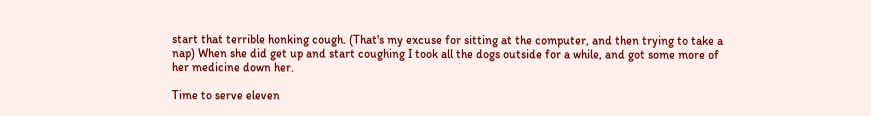start that terrible honking cough. (That's my excuse for sitting at the computer, and then trying to take a nap) When she did get up and start coughing I took all the dogs outside for a while, and got some more of her medicine down her.

Time to serve eleven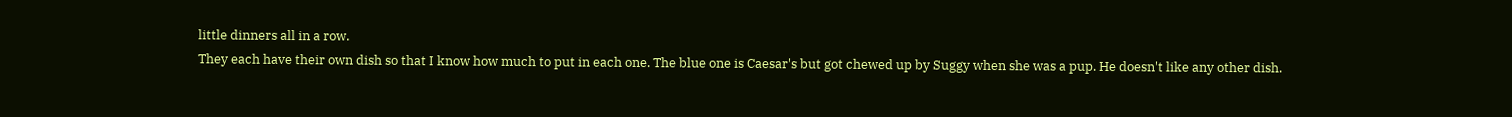little dinners all in a row.
They each have their own dish so that I know how much to put in each one. The blue one is Caesar's but got chewed up by Suggy when she was a pup. He doesn't like any other dish.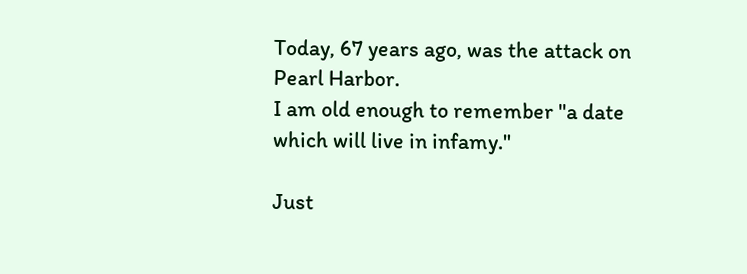Today, 67 years ago, was the attack on Pearl Harbor.
I am old enough to remember "a date which will live in infamy."

Just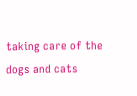taking care of the dogs and cats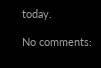today.

No comments: